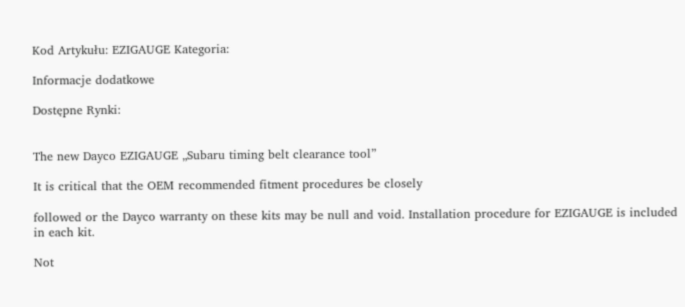Kod Artykułu: EZIGAUGE Kategoria:

Informacje dodatkowe

Dostępne Rynki:


The new Dayco EZIGAUGE „Subaru timing belt clearance tool”

It is critical that the OEM recommended fitment procedures be closely

followed or the Dayco warranty on these kits may be null and void. Installation procedure for EZIGAUGE is included in each kit.

Not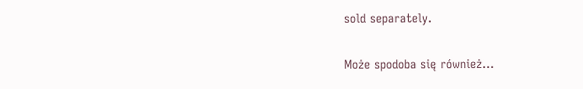sold separately.

Może spodoba się również…